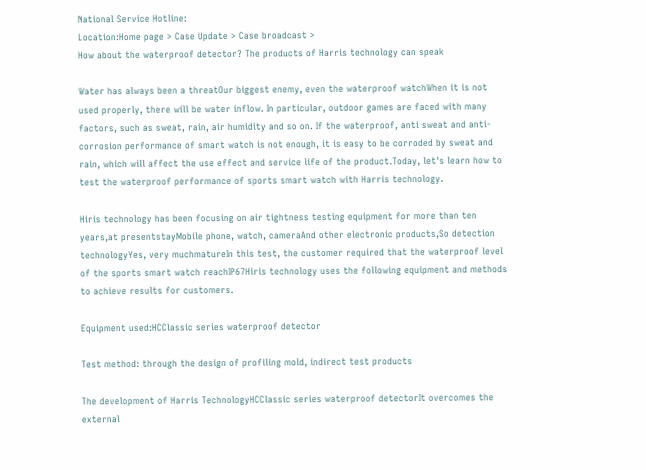National Service Hotline:
Location:Home page > Case Update > Case broadcast >
How about the waterproof detector? The products of Harris technology can speak

Water has always been a threatOur biggest enemy, even the waterproof watchWhen it is not used properly, there will be water inflow. In particular, outdoor games are faced with many factors, such as sweat, rain, air humidity and so on. If the waterproof, anti sweat and anti-corrosion performance of smart watch is not enough, it is easy to be corroded by sweat and rain, which will affect the use effect and service life of the product.Today, let's learn how to test the waterproof performance of sports smart watch with Harris technology.

Hiris technology has been focusing on air tightness testing equipment for more than ten years,at presentstayMobile phone, watch, cameraAnd other electronic products,So detection technologyYes, very muchmatureIn this test, the customer required that the waterproof level of the sports smart watch reachIP67Hiris technology uses the following equipment and methods to achieve results for customers.

Equipment used:HCClassic series waterproof detector

Test method: through the design of profiling mold, indirect test products

The development of Harris TechnologyHCClassic series waterproof detectorIt overcomes the external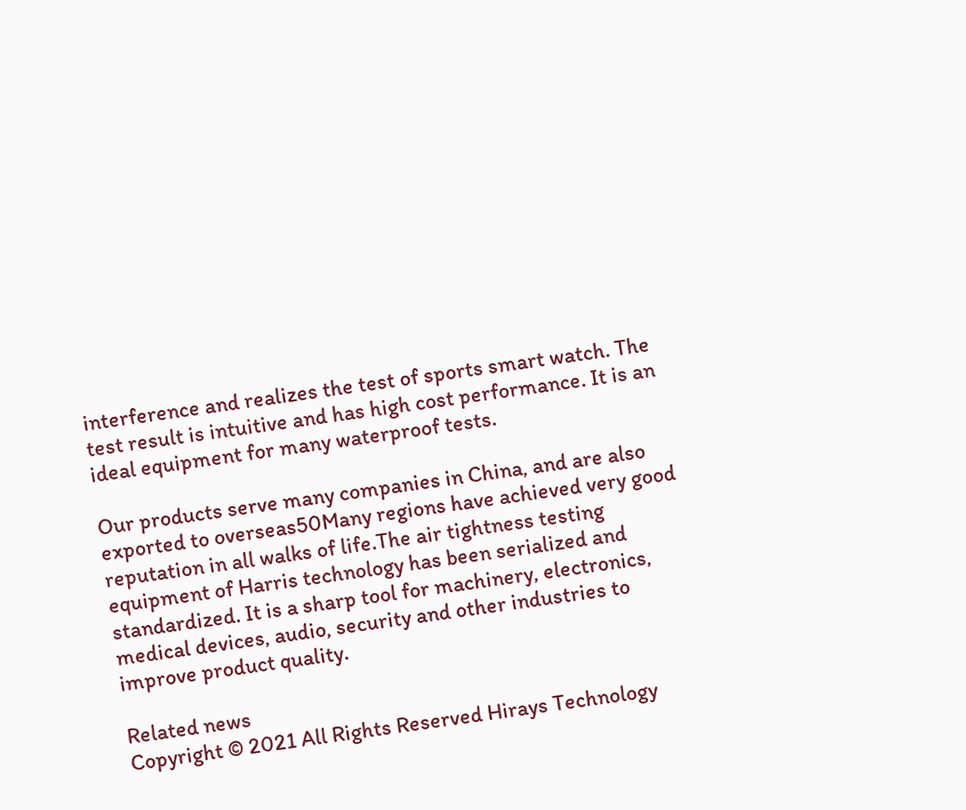interference and realizes the test of sports smart watch. The test result is intuitive and has high cost performance. It is an ideal equipment for many waterproof tests.

Our products serve many companies in China, and are also exported to overseas50Many regions have achieved very good reputation in all walks of life.The air tightness testing equipment of Harris technology has been serialized and standardized. It is a sharp tool for machinery, electronics, medical devices, audio, security and other industries to improve product quality.

Related news
Copyright © 2021 All Rights Reserved Hirays Technology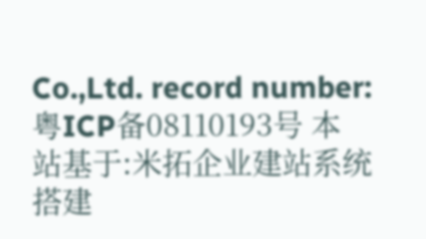Co.,Ltd. record number:粤ICP备08110193号 本站基于:米拓企业建站系统搭建